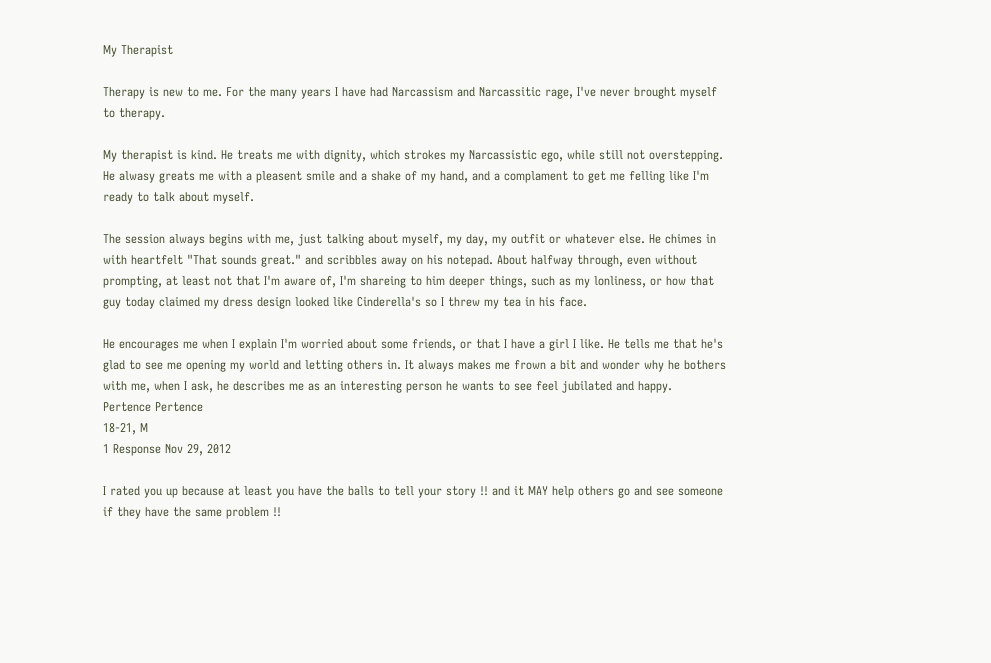My Therapist

Therapy is new to me. For the many years I have had Narcassism and Narcassitic rage, I've never brought myself to therapy.

My therapist is kind. He treats me with dignity, which strokes my Narcassistic ego, while still not overstepping. He alwasy greats me with a pleasent smile and a shake of my hand, and a complament to get me felling like I'm ready to talk about myself.

The session always begins with me, just talking about myself, my day, my outfit or whatever else. He chimes in with heartfelt "That sounds great." and scribbles away on his notepad. About halfway through, even without prompting, at least not that I'm aware of, I'm shareing to him deeper things, such as my lonliness, or how that guy today claimed my dress design looked like Cinderella's so I threw my tea in his face.

He encourages me when I explain I'm worried about some friends, or that I have a girl I like. He tells me that he's glad to see me opening my world and letting others in. It always makes me frown a bit and wonder why he bothers with me, when I ask, he describes me as an interesting person he wants to see feel jubilated and happy.
Pertence Pertence
18-21, M
1 Response Nov 29, 2012

I rated you up because at least you have the balls to tell your story !! and it MAY help others go and see someone if they have the same problem !!